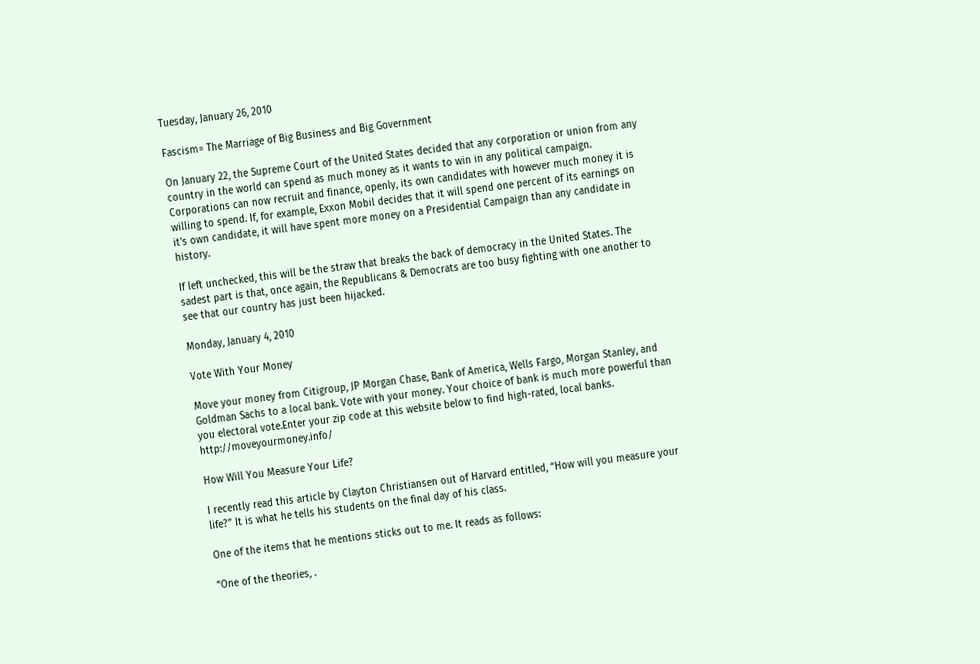Tuesday, January 26, 2010

Fascism= The Marriage of Big Business and Big Government

On January 22, the Supreme Court of the United States decided that any corporation or union from any country in the world can spend as much money as it wants to win in any political campaign. Corporations can now recruit and finance, openly, its own candidates with however much money it is willing to spend. If, for example, Exxon Mobil decides that it will spend one percent of its earnings on it's own candidate, it will have spent more money on a Presidential Campaign than any candidate in history.

If left unchecked, this will be the straw that breaks the back of democracy in the United States. The sadest part is that, once again, the Republicans & Democrats are too busy fighting with one another to see that our country has just been hijacked.

Monday, January 4, 2010

Vote With Your Money

Move your money from Citigroup, JP Morgan Chase, Bank of America, Wells Fargo, Morgan Stanley, and Goldman Sachs to a local bank. Vote with your money. Your choice of bank is much more powerful than you electoral vote.Enter your zip code at this website below to find high-rated, local banks. http://moveyourmoney.info/

How Will You Measure Your Life?

I recently read this article by Clayton Christiansen out of Harvard entitled, “How will you measure your life?” It is what he tells his students on the final day of his class.

One of the items that he mentions sticks out to me. It reads as follows:

“One of the theories, .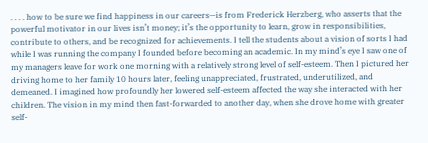. . . . how to be sure we find happiness in our careers—is from Frederick Herzberg, who asserts that the powerful motivator in our lives isn’t money; it’s the opportunity to learn, grow in responsibilities, contribute to others, and be recognized for achievements. I tell the students about a vision of sorts I had while I was running the company I founded before becoming an academic. In my mind’s eye I saw one of my managers leave for work one morning with a relatively strong level of self-esteem. Then I pictured her driving home to her family 10 hours later, feeling unappreciated, frustrated, underutilized, and demeaned. I imagined how profoundly her lowered self-esteem affected the way she interacted with her children. The vision in my mind then fast-forwarded to another day, when she drove home with greater self-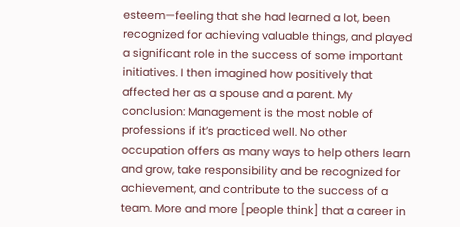esteem—feeling that she had learned a lot, been recognized for achieving valuable things, and played a significant role in the success of some important initiatives. I then imagined how positively that affected her as a spouse and a parent. My conclusion: Management is the most noble of professions if it’s practiced well. No other occupation offers as many ways to help others learn and grow, take responsibility and be recognized for achievement, and contribute to the success of a team. More and more [people think] that a career in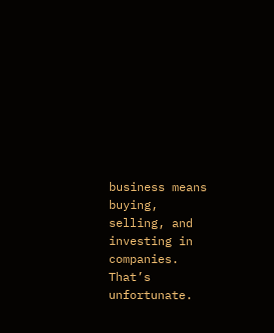business means buying, selling, and investing in companies. That’s unfortunate.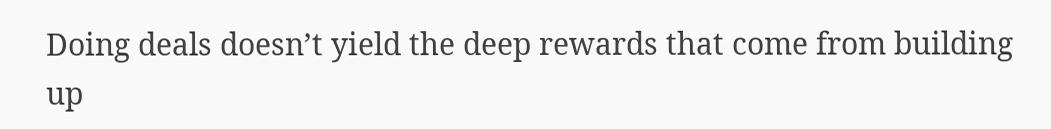Doing deals doesn’t yield the deep rewards that come from building up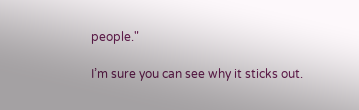people."

I’m sure you can see why it sticks out.